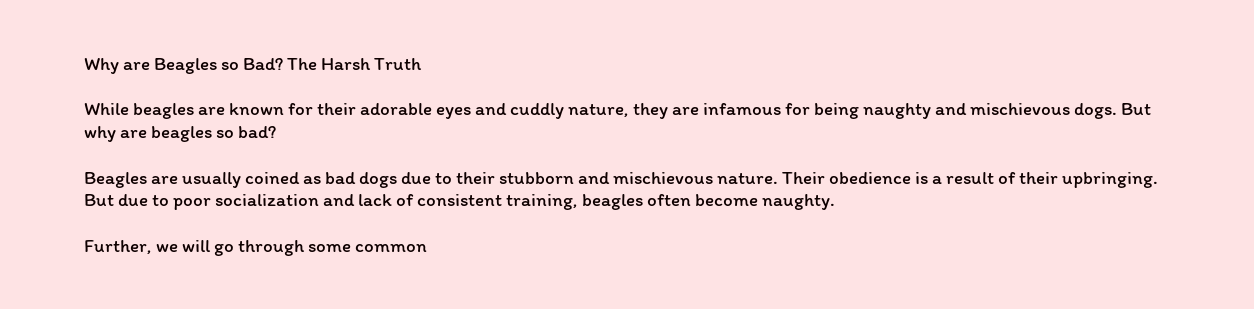Why are Beagles so Bad? The Harsh Truth

While beagles are known for their adorable eyes and cuddly nature, they are infamous for being naughty and mischievous dogs. But why are beagles so bad?

Beagles are usually coined as bad dogs due to their stubborn and mischievous nature. Their obedience is a result of their upbringing. But due to poor socialization and lack of consistent training, beagles often become naughty.

Further, we will go through some common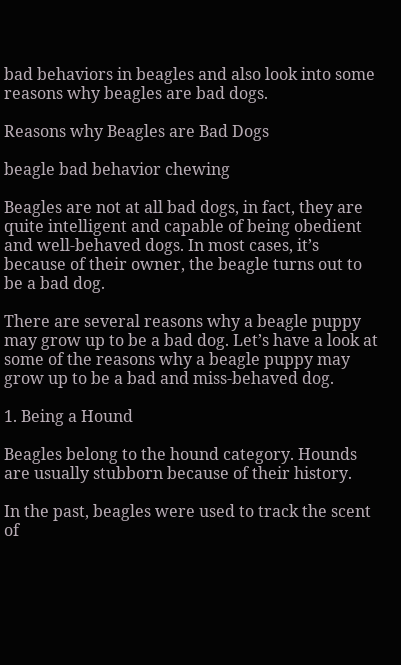bad behaviors in beagles and also look into some reasons why beagles are bad dogs.

Reasons why Beagles are Bad Dogs

beagle bad behavior chewing

Beagles are not at all bad dogs, in fact, they are quite intelligent and capable of being obedient and well-behaved dogs. In most cases, it’s because of their owner, the beagle turns out to be a bad dog.

There are several reasons why a beagle puppy may grow up to be a bad dog. Let’s have a look at some of the reasons why a beagle puppy may grow up to be a bad and miss-behaved dog.

1. Being a Hound

Beagles belong to the hound category. Hounds are usually stubborn because of their history.

In the past, beagles were used to track the scent of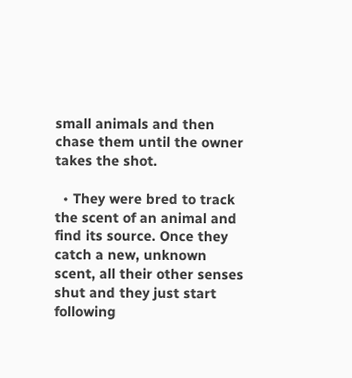small animals and then chase them until the owner takes the shot.

  • They were bred to track the scent of an animal and find its source. Once they catch a new, unknown scent, all their other senses shut and they just start following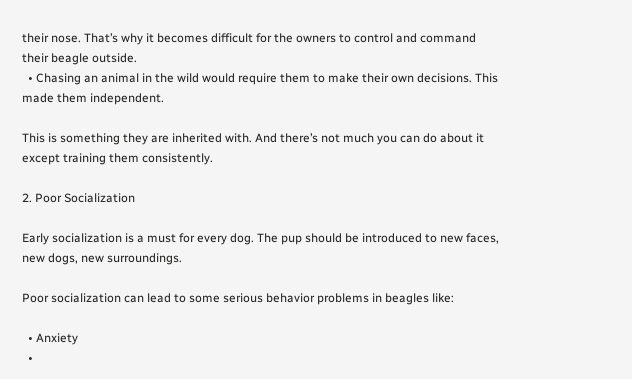their nose. That’s why it becomes difficult for the owners to control and command their beagle outside.
  • Chasing an animal in the wild would require them to make their own decisions. This made them independent.

This is something they are inherited with. And there’s not much you can do about it except training them consistently.

2. Poor Socialization

Early socialization is a must for every dog. The pup should be introduced to new faces, new dogs, new surroundings.

Poor socialization can lead to some serious behavior problems in beagles like:

  • Anxiety
  •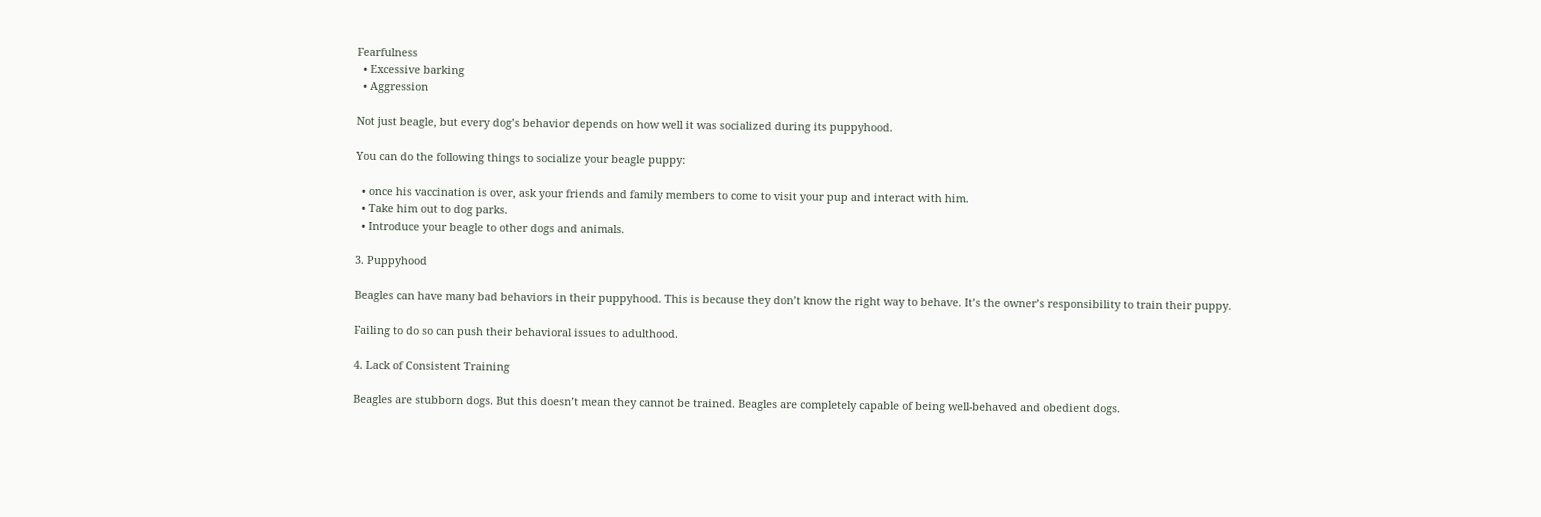Fearfulness
  • Excessive barking
  • Aggression

Not just beagle, but every dog’s behavior depends on how well it was socialized during its puppyhood.

You can do the following things to socialize your beagle puppy:

  • once his vaccination is over, ask your friends and family members to come to visit your pup and interact with him.
  • Take him out to dog parks.
  • Introduce your beagle to other dogs and animals.

3. Puppyhood

Beagles can have many bad behaviors in their puppyhood. This is because they don’t know the right way to behave. It’s the owner’s responsibility to train their puppy.

Failing to do so can push their behavioral issues to adulthood.

4. Lack of Consistent Training

Beagles are stubborn dogs. But this doesn’t mean they cannot be trained. Beagles are completely capable of being well-behaved and obedient dogs.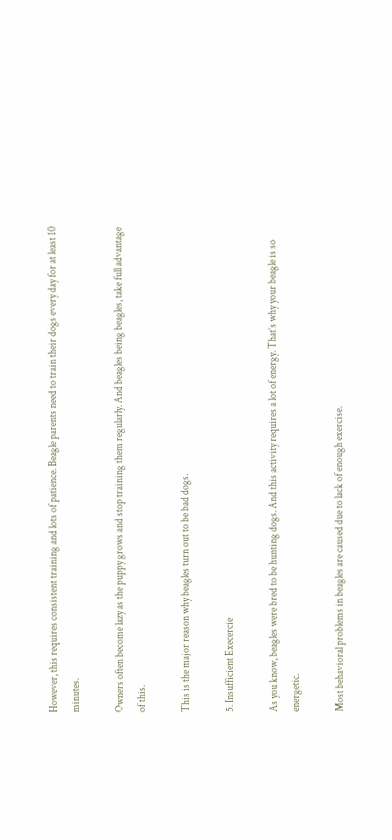However, this requires consistent training and lots of patience. Beagle parents need to train their dogs every day for at least 10 minutes.

Owners often become lazy as the puppy grows and stop training them regularly. And beagles being beagles, take full advantage of this.

This is the major reason why beagles turn out to be bad dogs.

5. Insufficient Execercie

As you know, beagles were bred to be hunting dogs. And this activity requires a lot of energy. That’s why your beagle is so energetic.

Most behavioral problems in beagles are caused due to lack of enough exercise.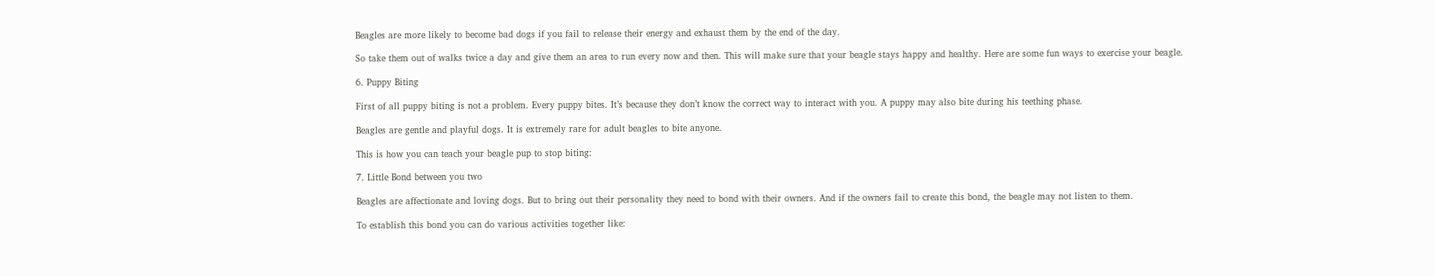Beagles are more likely to become bad dogs if you fail to release their energy and exhaust them by the end of the day.

So take them out of walks twice a day and give them an area to run every now and then. This will make sure that your beagle stays happy and healthy. Here are some fun ways to exercise your beagle.

6. Puppy Biting

First of all puppy biting is not a problem. Every puppy bites. It’s because they don’t know the correct way to interact with you. A puppy may also bite during his teething phase.

Beagles are gentle and playful dogs. It is extremely rare for adult beagles to bite anyone.

This is how you can teach your beagle pup to stop biting:

7. Little Bond between you two

Beagles are affectionate and loving dogs. But to bring out their personality they need to bond with their owners. And if the owners fail to create this bond, the beagle may not listen to them.

To establish this bond you can do various activities together like: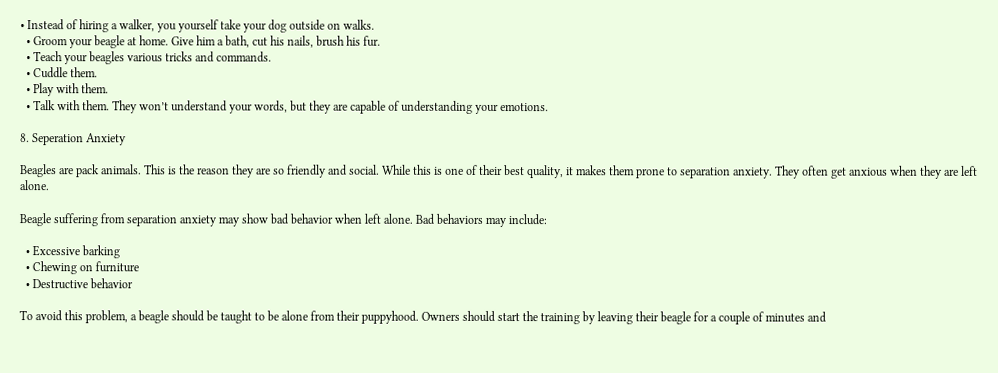• Instead of hiring a walker, you yourself take your dog outside on walks.
  • Groom your beagle at home. Give him a bath, cut his nails, brush his fur.
  • Teach your beagles various tricks and commands.
  • Cuddle them.
  • Play with them.
  • Talk with them. They won’t understand your words, but they are capable of understanding your emotions.

8. Seperation Anxiety

Beagles are pack animals. This is the reason they are so friendly and social. While this is one of their best quality, it makes them prone to separation anxiety. They often get anxious when they are left alone.

Beagle suffering from separation anxiety may show bad behavior when left alone. Bad behaviors may include:

  • Excessive barking
  • Chewing on furniture
  • Destructive behavior

To avoid this problem, a beagle should be taught to be alone from their puppyhood. Owners should start the training by leaving their beagle for a couple of minutes and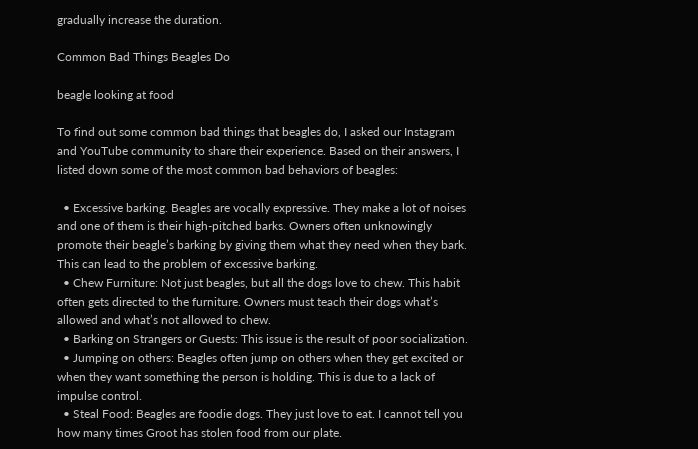gradually increase the duration.

Common Bad Things Beagles Do

beagle looking at food

To find out some common bad things that beagles do, I asked our Instagram and YouTube community to share their experience. Based on their answers, I listed down some of the most common bad behaviors of beagles:

  • Excessive barking. Beagles are vocally expressive. They make a lot of noises and one of them is their high-pitched barks. Owners often unknowingly promote their beagle’s barking by giving them what they need when they bark. This can lead to the problem of excessive barking.
  • Chew Furniture: Not just beagles, but all the dogs love to chew. This habit often gets directed to the furniture. Owners must teach their dogs what’s allowed and what’s not allowed to chew.
  • Barking on Strangers or Guests: This issue is the result of poor socialization.
  • Jumping on others: Beagles often jump on others when they get excited or when they want something the person is holding. This is due to a lack of impulse control.
  • Steal Food: Beagles are foodie dogs. They just love to eat. I cannot tell you how many times Groot has stolen food from our plate.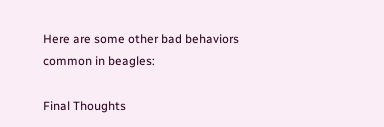Here are some other bad behaviors common in beagles:

Final Thoughts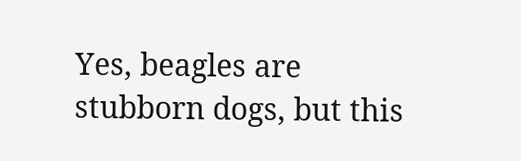Yes, beagles are stubborn dogs, but this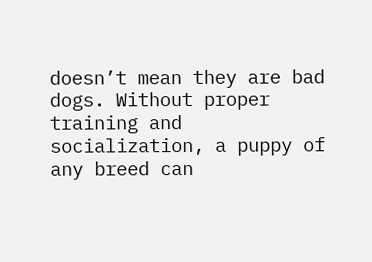doesn’t mean they are bad dogs. Without proper training and socialization, a puppy of any breed can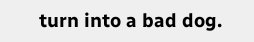turn into a bad dog.